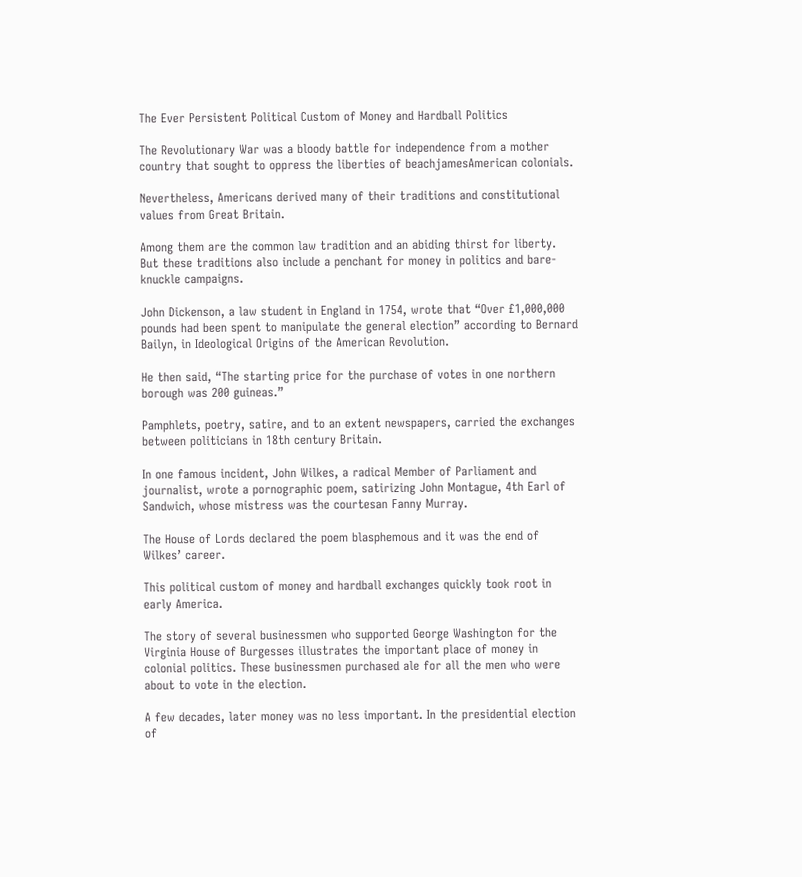The Ever Persistent Political Custom of Money and Hardball Politics

The Revolutionary War was a bloody battle for independence from a mother country that sought to oppress the liberties of beachjamesAmerican colonials.

Nevertheless, Americans derived many of their traditions and constitutional values from Great Britain.

Among them are the common law tradition and an abiding thirst for liberty. But these traditions also include a penchant for money in politics and bare-knuckle campaigns.

John Dickenson, a law student in England in 1754, wrote that “Over £1,000,000 pounds had been spent to manipulate the general election” according to Bernard Bailyn, in Ideological Origins of the American Revolution.

He then said, “The starting price for the purchase of votes in one northern borough was 200 guineas.”

Pamphlets, poetry, satire, and to an extent newspapers, carried the exchanges between politicians in 18th century Britain.

In one famous incident, John Wilkes, a radical Member of Parliament and journalist, wrote a pornographic poem, satirizing John Montague, 4th Earl of Sandwich, whose mistress was the courtesan Fanny Murray.

The House of Lords declared the poem blasphemous and it was the end of Wilkes’ career.

This political custom of money and hardball exchanges quickly took root in early America.

The story of several businessmen who supported George Washington for the Virginia House of Burgesses illustrates the important place of money in colonial politics. These businessmen purchased ale for all the men who were about to vote in the election.

A few decades, later money was no less important. In the presidential election of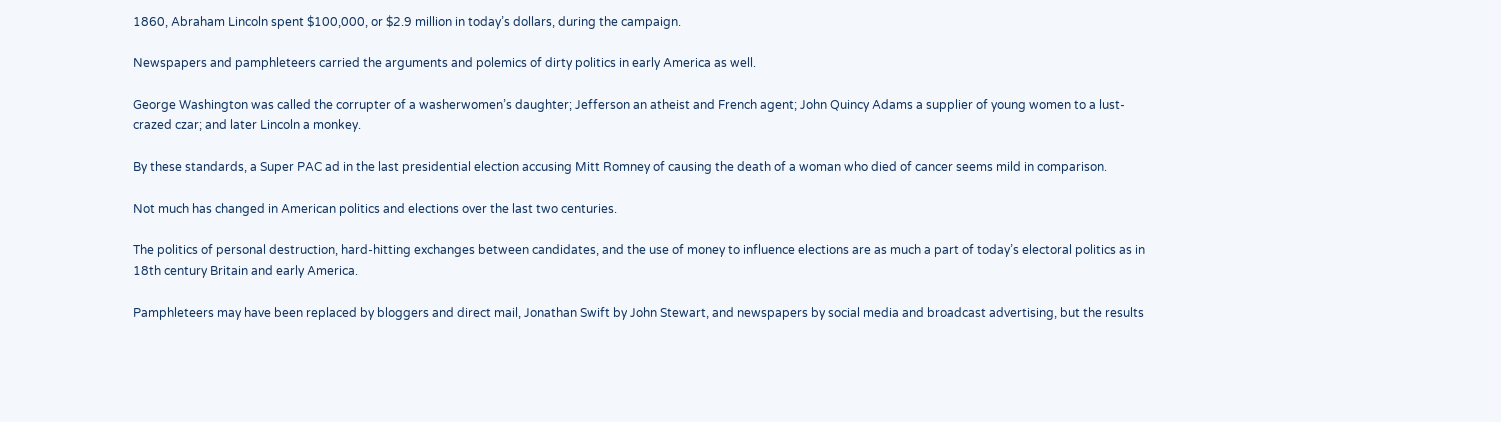1860, Abraham Lincoln spent $100,000, or $2.9 million in today’s dollars, during the campaign.

Newspapers and pamphleteers carried the arguments and polemics of dirty politics in early America as well.

George Washington was called the corrupter of a washerwomen’s daughter; Jefferson an atheist and French agent; John Quincy Adams a supplier of young women to a lust-crazed czar; and later Lincoln a monkey.

By these standards, a Super PAC ad in the last presidential election accusing Mitt Romney of causing the death of a woman who died of cancer seems mild in comparison.

Not much has changed in American politics and elections over the last two centuries.

The politics of personal destruction, hard-hitting exchanges between candidates, and the use of money to influence elections are as much a part of today’s electoral politics as in 18th century Britain and early America.

Pamphleteers may have been replaced by bloggers and direct mail, Jonathan Swift by John Stewart, and newspapers by social media and broadcast advertising, but the results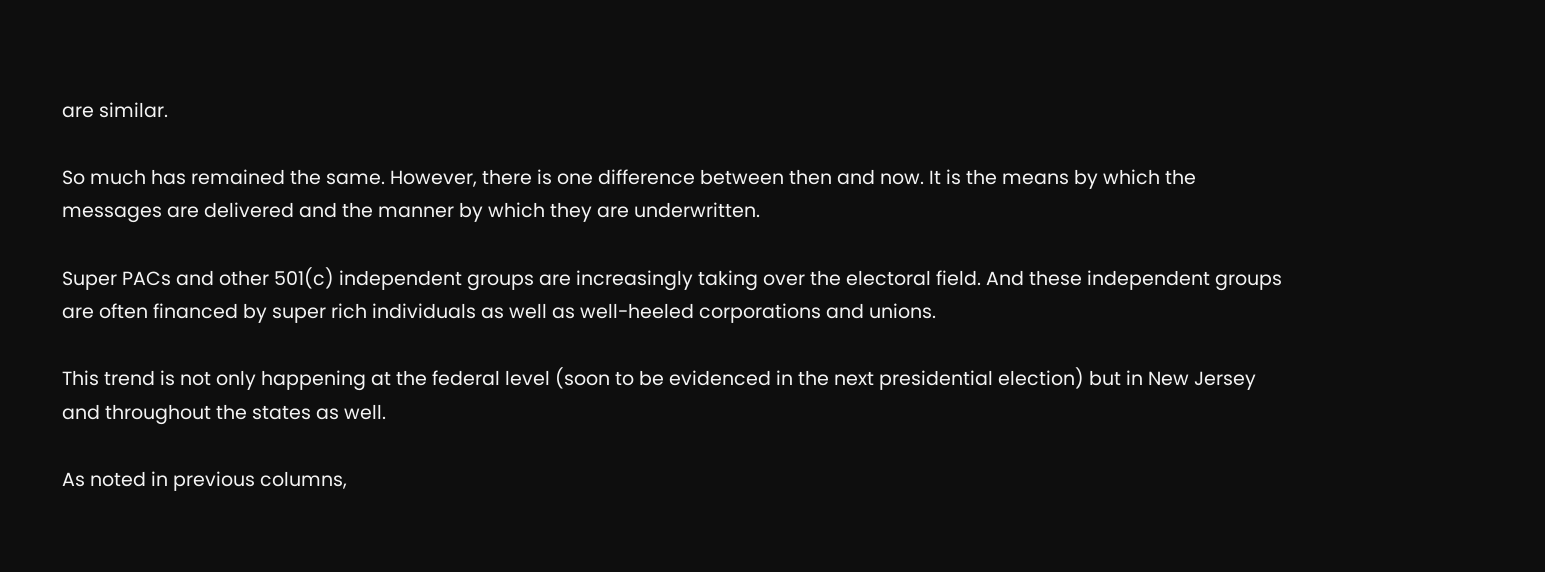are similar.

So much has remained the same. However, there is one difference between then and now. It is the means by which the messages are delivered and the manner by which they are underwritten.

Super PACs and other 501(c) independent groups are increasingly taking over the electoral field. And these independent groups are often financed by super rich individuals as well as well-heeled corporations and unions.

This trend is not only happening at the federal level (soon to be evidenced in the next presidential election) but in New Jersey and throughout the states as well.

As noted in previous columns,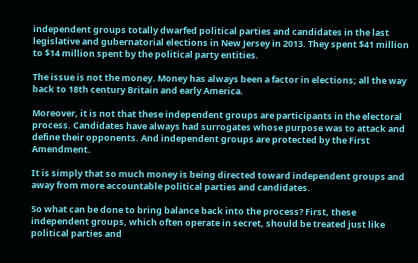independent groups totally dwarfed political parties and candidates in the last legislative and gubernatorial elections in New Jersey in 2013. They spent $41 million to $14 million spent by the political party entities.

The issue is not the money. Money has always been a factor in elections; all the way back to 18th century Britain and early America.

Moreover, it is not that these independent groups are participants in the electoral process. Candidates have always had surrogates whose purpose was to attack and define their opponents. And independent groups are protected by the First Amendment.

It is simply that so much money is being directed toward independent groups and away from more accountable political parties and candidates.

So what can be done to bring balance back into the process? First, these independent groups, which often operate in secret, should be treated just like political parties and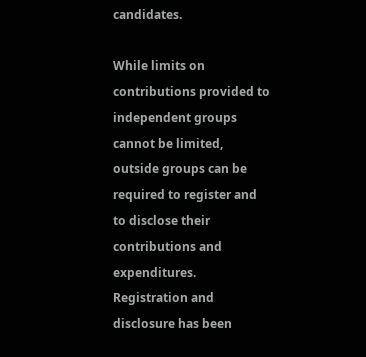candidates.

While limits on contributions provided to independent groups cannot be limited, outside groups can be required to register and to disclose their contributions and expenditures. Registration and disclosure has been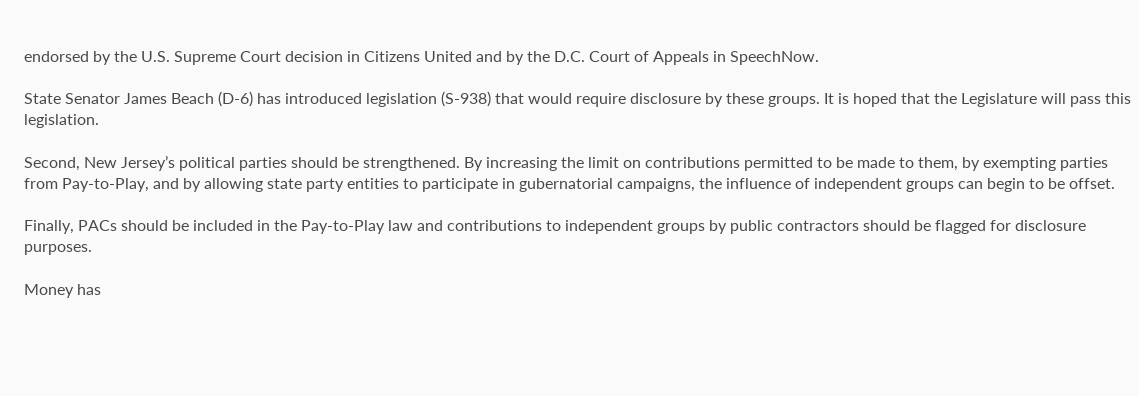endorsed by the U.S. Supreme Court decision in Citizens United and by the D.C. Court of Appeals in SpeechNow.

State Senator James Beach (D-6) has introduced legislation (S-938) that would require disclosure by these groups. It is hoped that the Legislature will pass this legislation.

Second, New Jersey’s political parties should be strengthened. By increasing the limit on contributions permitted to be made to them, by exempting parties from Pay-to-Play, and by allowing state party entities to participate in gubernatorial campaigns, the influence of independent groups can begin to be offset.

Finally, PACs should be included in the Pay-to-Play law and contributions to independent groups by public contractors should be flagged for disclosure purposes.

Money has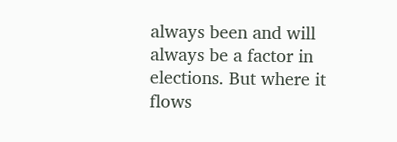always been and will always be a factor in elections. But where it flows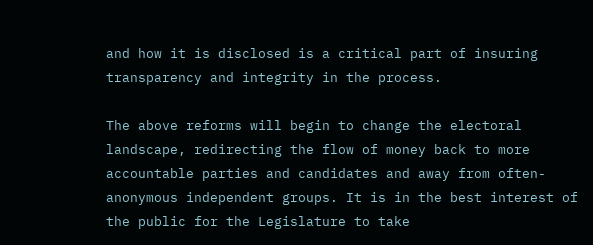and how it is disclosed is a critical part of insuring transparency and integrity in the process.

The above reforms will begin to change the electoral landscape, redirecting the flow of money back to more accountable parties and candidates and away from often-anonymous independent groups. It is in the best interest of the public for the Legislature to take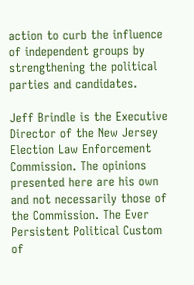action to curb the influence of independent groups by strengthening the political parties and candidates.

Jeff Brindle is the Executive Director of the New Jersey Election Law Enforcement Commission. The opinions presented here are his own and not necessarily those of the Commission. The Ever Persistent Political Custom of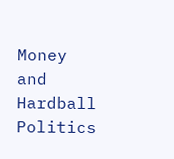Money and Hardball Politics